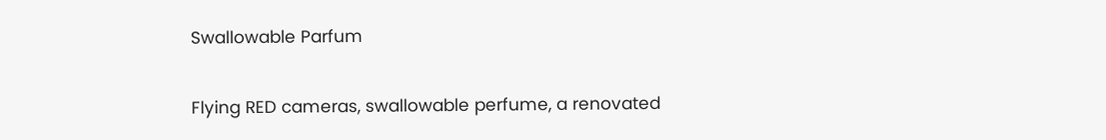Swallowable Parfum

Flying RED cameras, swallowable perfume, a renovated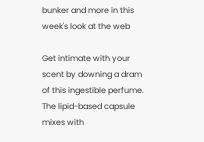bunker and more in this week's look at the web

Get intimate with your scent by downing a dram of this ingestible perfume. The lipid-based capsule mixes with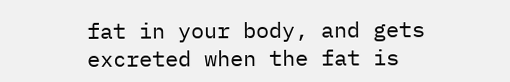fat in your body, and gets excreted when the fat is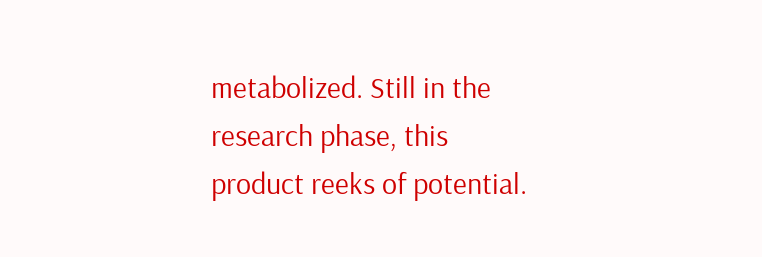metabolized. Still in the research phase, this product reeks of potential.